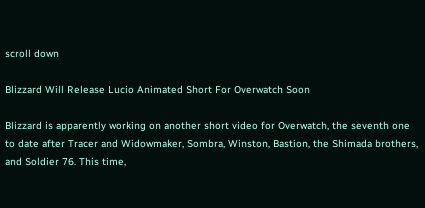scroll down

Blizzard Will Release Lucio Animated Short For Overwatch Soon

Blizzard is apparently working on another short video for Overwatch, the seventh one to date after Tracer and Widowmaker, Sombra, Winston, Bastion, the Shimada brothers, and Soldier 76. This time,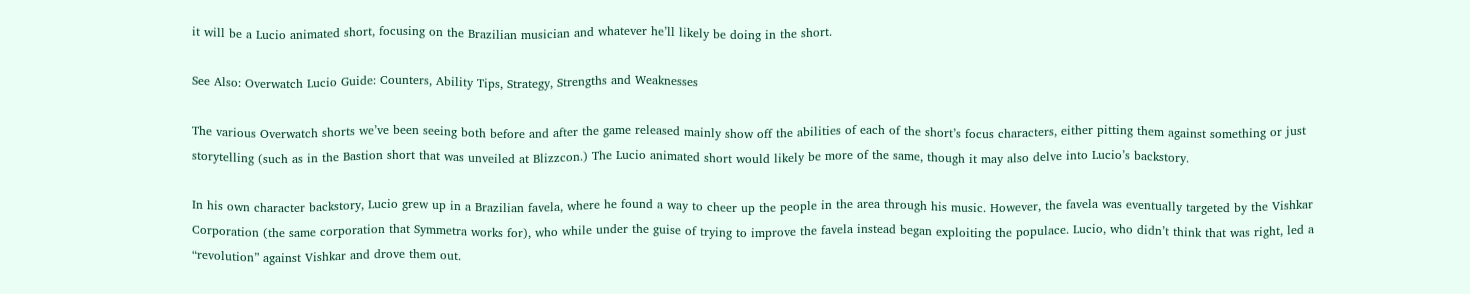it will be a Lucio animated short, focusing on the Brazilian musician and whatever he’ll likely be doing in the short.

See Also: Overwatch Lucio Guide: Counters, Ability Tips, Strategy, Strengths and Weaknesses

The various Overwatch shorts we’ve been seeing both before and after the game released mainly show off the abilities of each of the short’s focus characters, either pitting them against something or just storytelling (such as in the Bastion short that was unveiled at Blizzcon.) The Lucio animated short would likely be more of the same, though it may also delve into Lucio’s backstory.

In his own character backstory, Lucio grew up in a Brazilian favela, where he found a way to cheer up the people in the area through his music. However, the favela was eventually targeted by the Vishkar Corporation (the same corporation that Symmetra works for), who while under the guise of trying to improve the favela instead began exploiting the populace. Lucio, who didn’t think that was right, led a “revolution” against Vishkar and drove them out.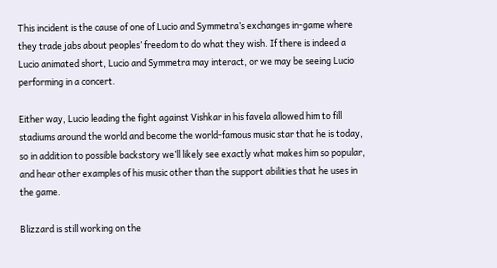This incident is the cause of one of Lucio and Symmetra’s exchanges in-game where they trade jabs about peoples’ freedom to do what they wish. If there is indeed a Lucio animated short, Lucio and Symmetra may interact, or we may be seeing Lucio performing in a concert.

Either way, Lucio leading the fight against Vishkar in his favela allowed him to fill stadiums around the world and become the world-famous music star that he is today, so in addition to possible backstory we’ll likely see exactly what makes him so popular, and hear other examples of his music other than the support abilities that he uses in the game.

Blizzard is still working on the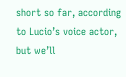short so far, according to Lucio’s voice actor, but we’ll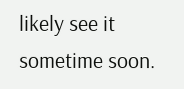likely see it sometime soon.